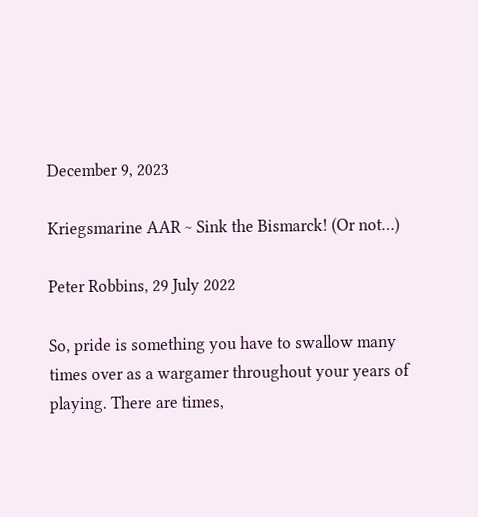December 9, 2023

Kriegsmarine AAR ~ Sink the Bismarck! (Or not…)

Peter Robbins, 29 July 2022

So, pride is something you have to swallow many times over as a wargamer throughout your years of playing. There are times,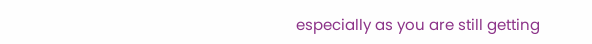especially as you are still getting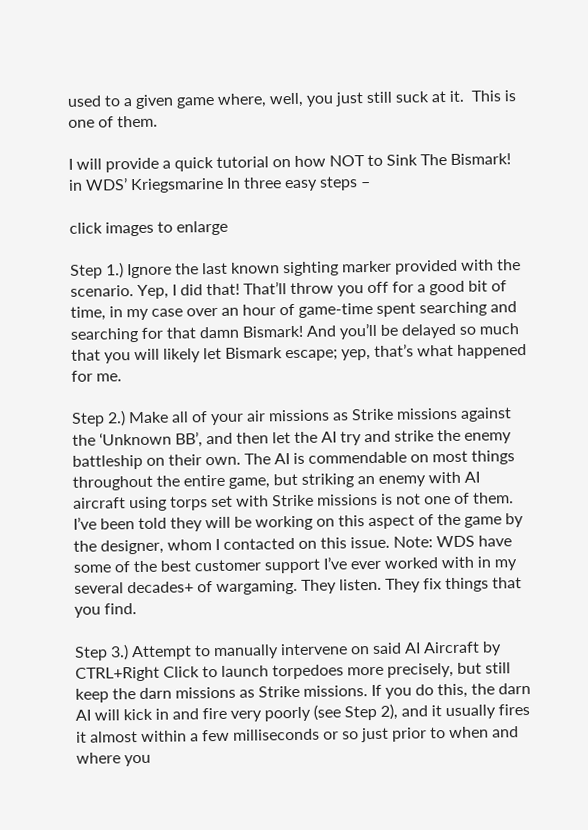used to a given game where, well, you just still suck at it.  This is one of them.

I will provide a quick tutorial on how NOT to Sink The Bismark! in WDS’ Kriegsmarine In three easy steps –

click images to enlarge

Step 1.) Ignore the last known sighting marker provided with the scenario. Yep, I did that! That’ll throw you off for a good bit of time, in my case over an hour of game-time spent searching and searching for that damn Bismark! And you’ll be delayed so much that you will likely let Bismark escape; yep, that’s what happened for me.

Step 2.) Make all of your air missions as Strike missions against the ‘Unknown BB’, and then let the AI try and strike the enemy battleship on their own. The AI is commendable on most things throughout the entire game, but striking an enemy with AI aircraft using torps set with Strike missions is not one of them. I’ve been told they will be working on this aspect of the game by the designer, whom I contacted on this issue. Note: WDS have some of the best customer support I’ve ever worked with in my several decades+ of wargaming. They listen. They fix things that you find.

Step 3.) Attempt to manually intervene on said AI Aircraft by CTRL+Right Click to launch torpedoes more precisely, but still keep the darn missions as Strike missions. If you do this, the darn AI will kick in and fire very poorly (see Step 2), and it usually fires it almost within a few milliseconds or so just prior to when and where you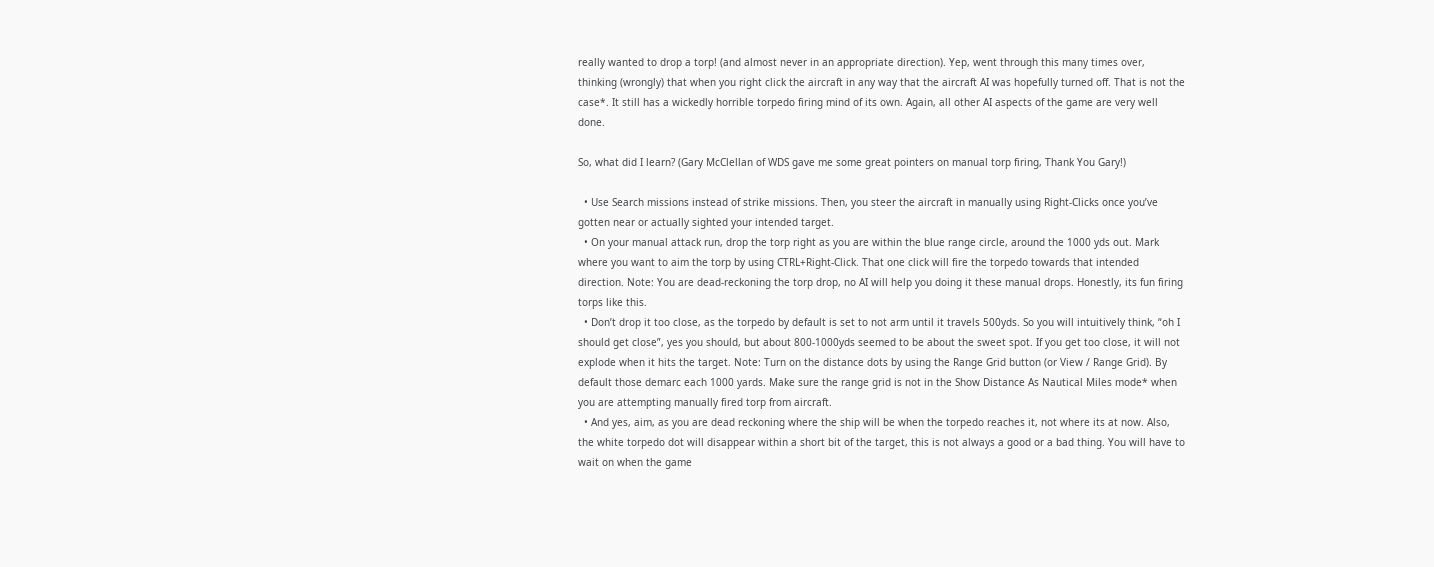really wanted to drop a torp! (and almost never in an appropriate direction). Yep, went through this many times over, thinking (wrongly) that when you right click the aircraft in any way that the aircraft AI was hopefully turned off. That is not the case*. It still has a wickedly horrible torpedo firing mind of its own. Again, all other AI aspects of the game are very well done.

So, what did I learn? (Gary McClellan of WDS gave me some great pointers on manual torp firing, Thank You Gary!)

  • Use Search missions instead of strike missions. Then, you steer the aircraft in manually using Right-Clicks once you’ve gotten near or actually sighted your intended target.
  • On your manual attack run, drop the torp right as you are within the blue range circle, around the 1000 yds out. Mark where you want to aim the torp by using CTRL+Right-Click. That one click will fire the torpedo towards that intended direction. Note: You are dead-reckoning the torp drop, no AI will help you doing it these manual drops. Honestly, its fun firing torps like this.
  • Don’t drop it too close, as the torpedo by default is set to not arm until it travels 500yds. So you will intuitively think, “oh I should get close”, yes you should, but about 800-1000yds seemed to be about the sweet spot. If you get too close, it will not explode when it hits the target. Note: Turn on the distance dots by using the Range Grid button (or View / Range Grid). By default those demarc each 1000 yards. Make sure the range grid is not in the Show Distance As Nautical Miles mode* when you are attempting manually fired torp from aircraft.
  • And yes, aim, as you are dead reckoning where the ship will be when the torpedo reaches it, not where its at now. Also, the white torpedo dot will disappear within a short bit of the target, this is not always a good or a bad thing. You will have to wait on when the game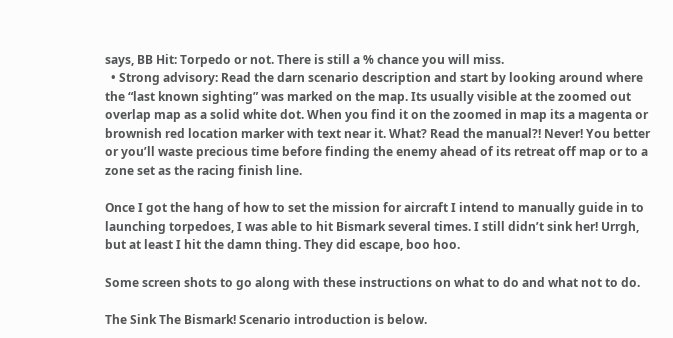says, BB Hit: Torpedo or not. There is still a % chance you will miss.
  • Strong advisory: Read the darn scenario description and start by looking around where the “last known sighting” was marked on the map. Its usually visible at the zoomed out overlap map as a solid white dot. When you find it on the zoomed in map its a magenta or brownish red location marker with text near it. What? Read the manual?! Never! You better or you’ll waste precious time before finding the enemy ahead of its retreat off map or to a zone set as the racing finish line.

Once I got the hang of how to set the mission for aircraft I intend to manually guide in to launching torpedoes, I was able to hit Bismark several times. I still didn’t sink her! Urrgh, but at least I hit the damn thing. They did escape, boo hoo.

Some screen shots to go along with these instructions on what to do and what not to do.

The Sink The Bismark! Scenario introduction is below.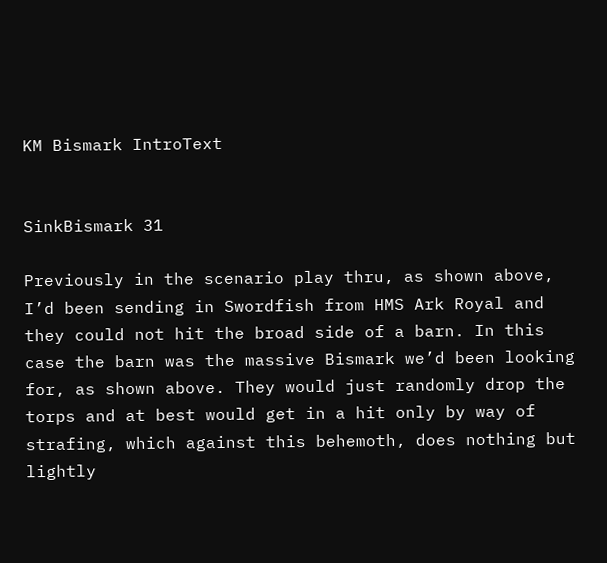KM Bismark IntroText


SinkBismark 31

Previously in the scenario play thru, as shown above, I’d been sending in Swordfish from HMS Ark Royal and they could not hit the broad side of a barn. In this case the barn was the massive Bismark we’d been looking for, as shown above. They would just randomly drop the torps and at best would get in a hit only by way of strafing, which against this behemoth, does nothing but lightly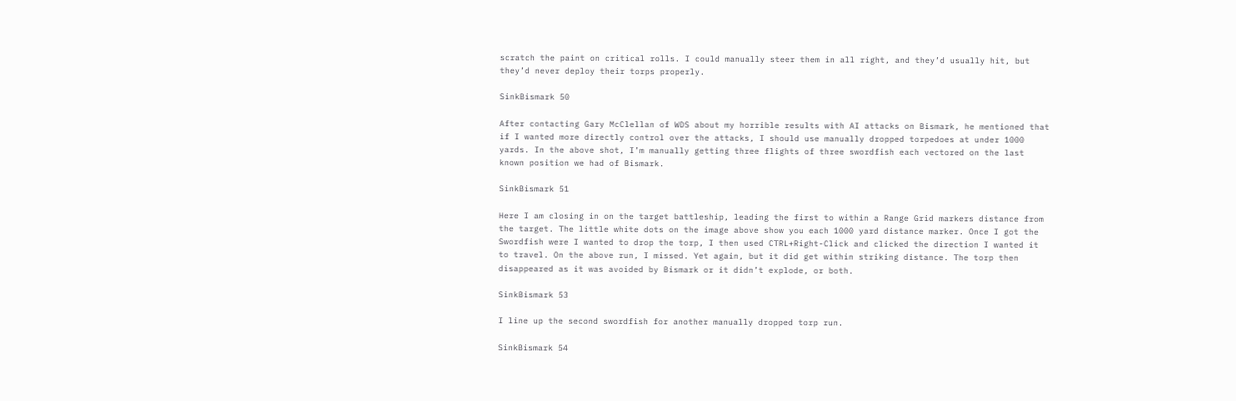scratch the paint on critical rolls. I could manually steer them in all right, and they’d usually hit, but they’d never deploy their torps properly.

SinkBismark 50

After contacting Gary McClellan of WDS about my horrible results with AI attacks on Bismark, he mentioned that if I wanted more directly control over the attacks, I should use manually dropped torpedoes at under 1000 yards. In the above shot, I’m manually getting three flights of three swordfish each vectored on the last known position we had of Bismark.

SinkBismark 51

Here I am closing in on the target battleship, leading the first to within a Range Grid markers distance from the target. The little white dots on the image above show you each 1000 yard distance marker. Once I got the Swordfish were I wanted to drop the torp, I then used CTRL+Right-Click and clicked the direction I wanted it to travel. On the above run, I missed. Yet again, but it did get within striking distance. The torp then disappeared as it was avoided by Bismark or it didn’t explode, or both.

SinkBismark 53

I line up the second swordfish for another manually dropped torp run.

SinkBismark 54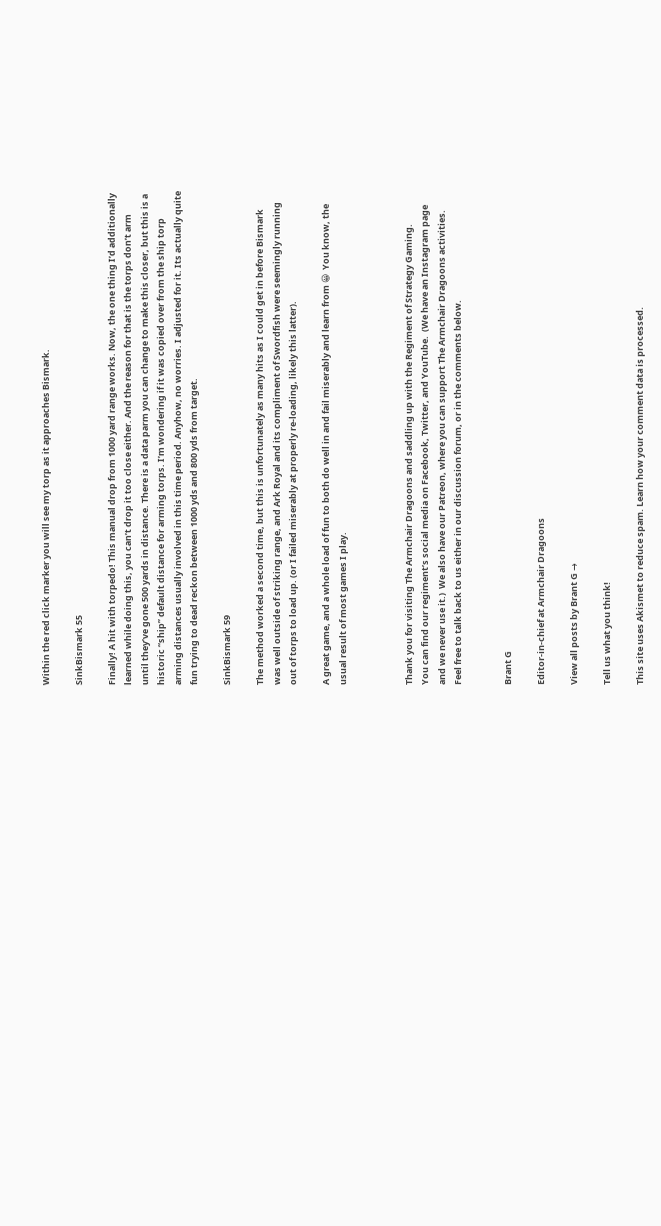Within the red click marker you will see my torp as it approaches Bismark.

SinkBismark 55

Finally! A hit with torpedo! This manual drop from 1000 yard range works. Now, the one thing I’d additionally learned while doing this, you can’t drop it too close either. And the reason for that is the torps don’t arm until they’ve gone 500 yards in distance. There is a data parm you can change to make this closer, but this is a historic “ship” default distance for arming torps. I’m wondering if it was copied over from the ship torp arming distances usually involved in this time period. Anyhow, no worries. I adjusted for it. Its actually quite fun trying to dead reckon between 1000 yds and 800 yds from target.

SinkBismark 59

The method worked a second time, but this is unfortunately as many hits as I could get in before Bismark was well outside of striking range, and Ark Royal and its compliment of Swordfish were seemingly running out of torps to load up. (or I failed miserably at properly re-loading, likely this latter).

A great game, and a whole load of fun to both do well in and fail miserably and learn from 😀  You know, the usual result of most games I play.



Thank you for visiting The Armchair Dragoons and saddling up with the Regiment of Strategy Gaming.
You can find our regiment’s social media on Facebook, Twitter, and YouTube.  (We have an Instagram page and we never use it.)  We also have our Patreon, where you can support The Armchair Dragoons activities.
Feel free to talk back to us either in our discussion forum, or in the comments below.


Brant G

Editor-in-chief at Armchair Dragoons

View all posts by Brant G →

Tell us what you think!

This site uses Akismet to reduce spam. Learn how your comment data is processed.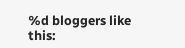%d bloggers like this: